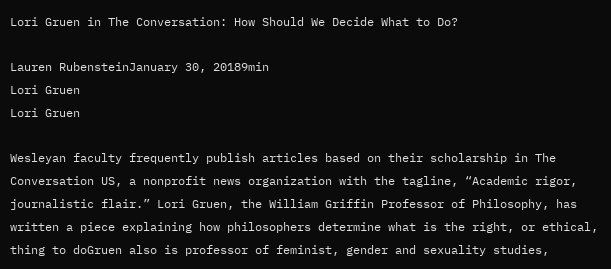Lori Gruen in The Conversation: How Should We Decide What to Do?

Lauren RubensteinJanuary 30, 20189min
Lori Gruen
Lori Gruen

Wesleyan faculty frequently publish articles based on their scholarship in The Conversation US, a nonprofit news organization with the tagline, “Academic rigor, journalistic flair.” Lori Gruen, the William Griffin Professor of Philosophy, has written a piece explaining how philosophers determine what is the right, or ethical, thing to doGruen also is professor of feminist, gender and sexuality studies,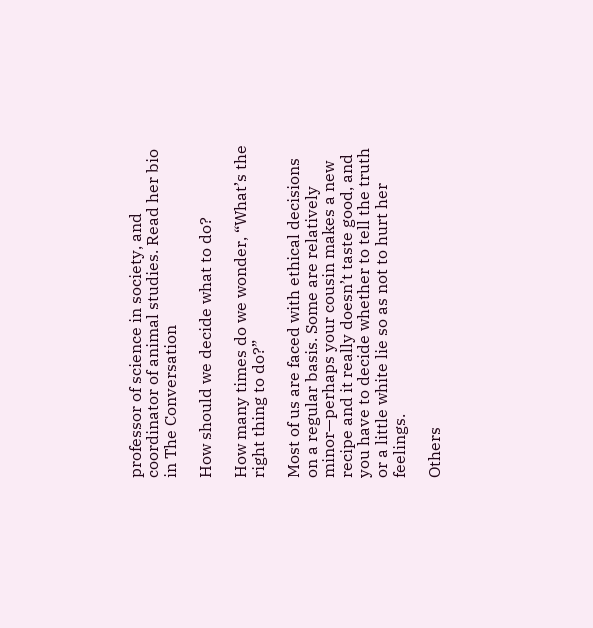professor of science in society, and coordinator of animal studies. Read her bio in The Conversation

How should we decide what to do?

How many times do we wonder, “What’s the right thing to do?”

Most of us are faced with ethical decisions on a regular basis. Some are relatively minor—perhaps your cousin makes a new recipe and it really doesn’t taste good, and you have to decide whether to tell the truth or a little white lie so as not to hurt her feelings.

Others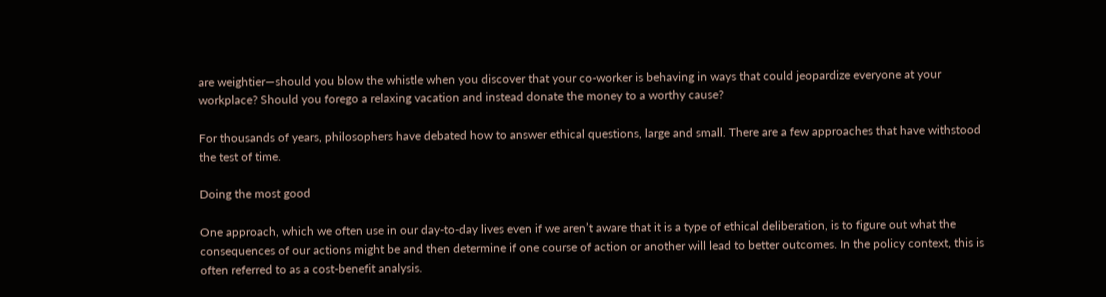are weightier—should you blow the whistle when you discover that your co-worker is behaving in ways that could jeopardize everyone at your workplace? Should you forego a relaxing vacation and instead donate the money to a worthy cause?

For thousands of years, philosophers have debated how to answer ethical questions, large and small. There are a few approaches that have withstood the test of time.

Doing the most good

One approach, which we often use in our day-to-day lives even if we aren’t aware that it is a type of ethical deliberation, is to figure out what the consequences of our actions might be and then determine if one course of action or another will lead to better outcomes. In the policy context, this is often referred to as a cost-benefit analysis.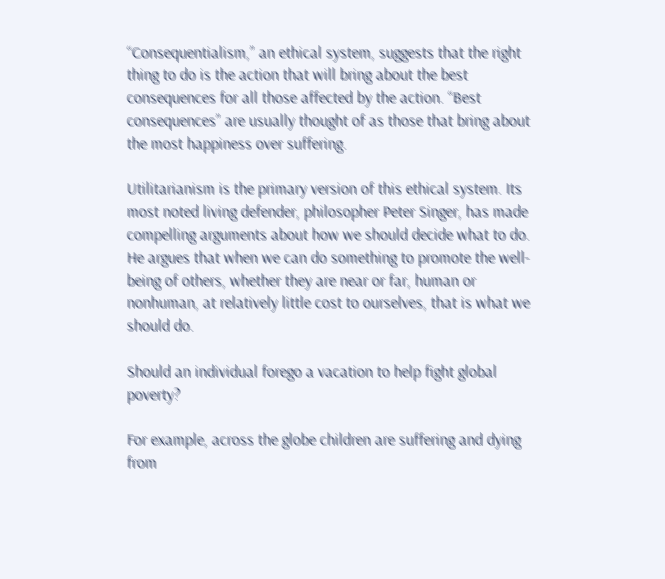“Consequentialism,” an ethical system, suggests that the right thing to do is the action that will bring about the best consequences for all those affected by the action. “Best consequences” are usually thought of as those that bring about the most happiness over suffering.

Utilitarianism is the primary version of this ethical system. Its most noted living defender, philosopher Peter Singer, has made compelling arguments about how we should decide what to do. He argues that when we can do something to promote the well-being of others, whether they are near or far, human or nonhuman, at relatively little cost to ourselves, that is what we should do.

Should an individual forego a vacation to help fight global poverty?

For example, across the globe children are suffering and dying from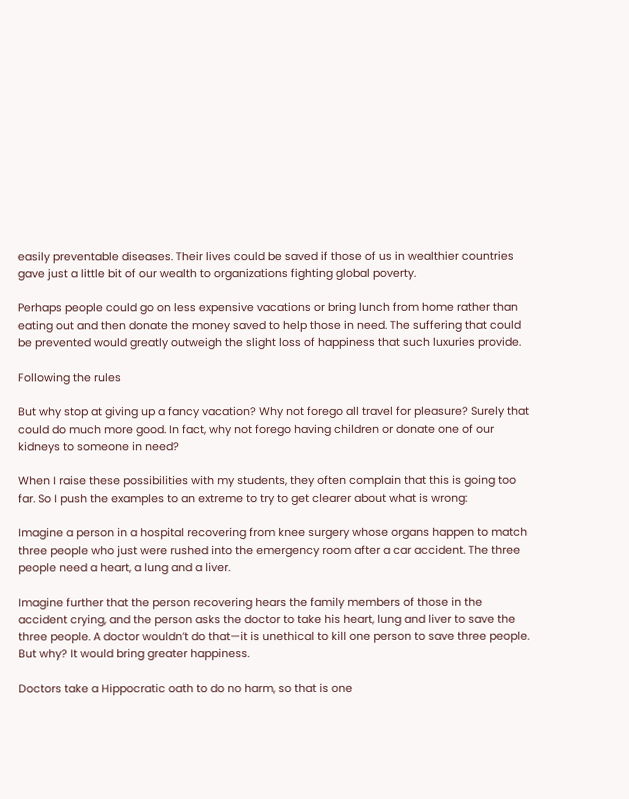easily preventable diseases. Their lives could be saved if those of us in wealthier countries gave just a little bit of our wealth to organizations fighting global poverty.

Perhaps people could go on less expensive vacations or bring lunch from home rather than eating out and then donate the money saved to help those in need. The suffering that could be prevented would greatly outweigh the slight loss of happiness that such luxuries provide.

Following the rules

But why stop at giving up a fancy vacation? Why not forego all travel for pleasure? Surely that could do much more good. In fact, why not forego having children or donate one of our kidneys to someone in need?

When I raise these possibilities with my students, they often complain that this is going too far. So I push the examples to an extreme to try to get clearer about what is wrong:

Imagine a person in a hospital recovering from knee surgery whose organs happen to match three people who just were rushed into the emergency room after a car accident. The three people need a heart, a lung and a liver.

Imagine further that the person recovering hears the family members of those in the accident crying, and the person asks the doctor to take his heart, lung and liver to save the three people. A doctor wouldn’t do that—it is unethical to kill one person to save three people. But why? It would bring greater happiness.

Doctors take a Hippocratic oath to do no harm, so that is one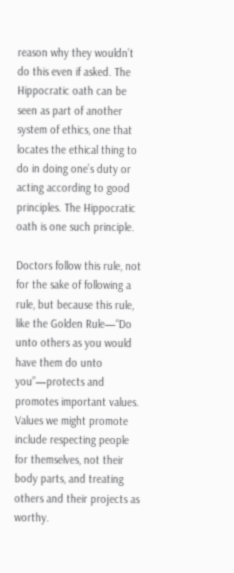reason why they wouldn’t do this even if asked. The Hippocratic oath can be seen as part of another system of ethics, one that locates the ethical thing to do in doing one’s duty or acting according to good principles. The Hippocratic oath is one such principle.

Doctors follow this rule, not for the sake of following a rule, but because this rule, like the Golden Rule—“Do unto others as you would have them do unto you”—protects and promotes important values. Values we might promote include respecting people for themselves, not their body parts, and treating others and their projects as worthy.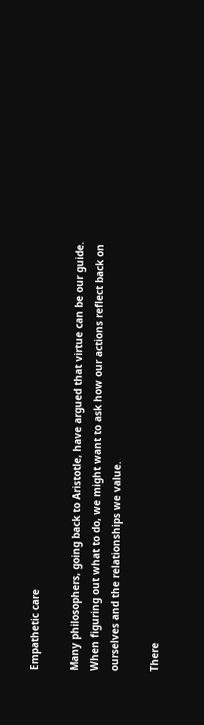Empathetic care

Many philosophers, going back to Aristotle, have argued that virtue can be our guide. When figuring out what to do, we might want to ask how our actions reflect back on ourselves and the relationships we value.

There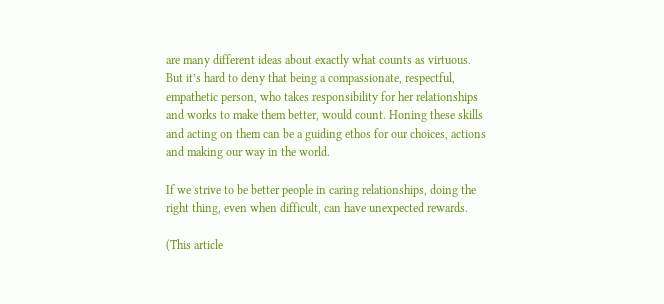are many different ideas about exactly what counts as virtuous. But it’s hard to deny that being a compassionate, respectful, empathetic person, who takes responsibility for her relationships and works to make them better, would count. Honing these skills and acting on them can be a guiding ethos for our choices, actions and making our way in the world.

If we strive to be better people in caring relationships, doing the right thing, even when difficult, can have unexpected rewards.

(This article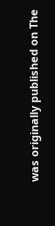was originally published on The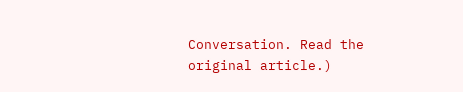Conversation. Read the original article.)